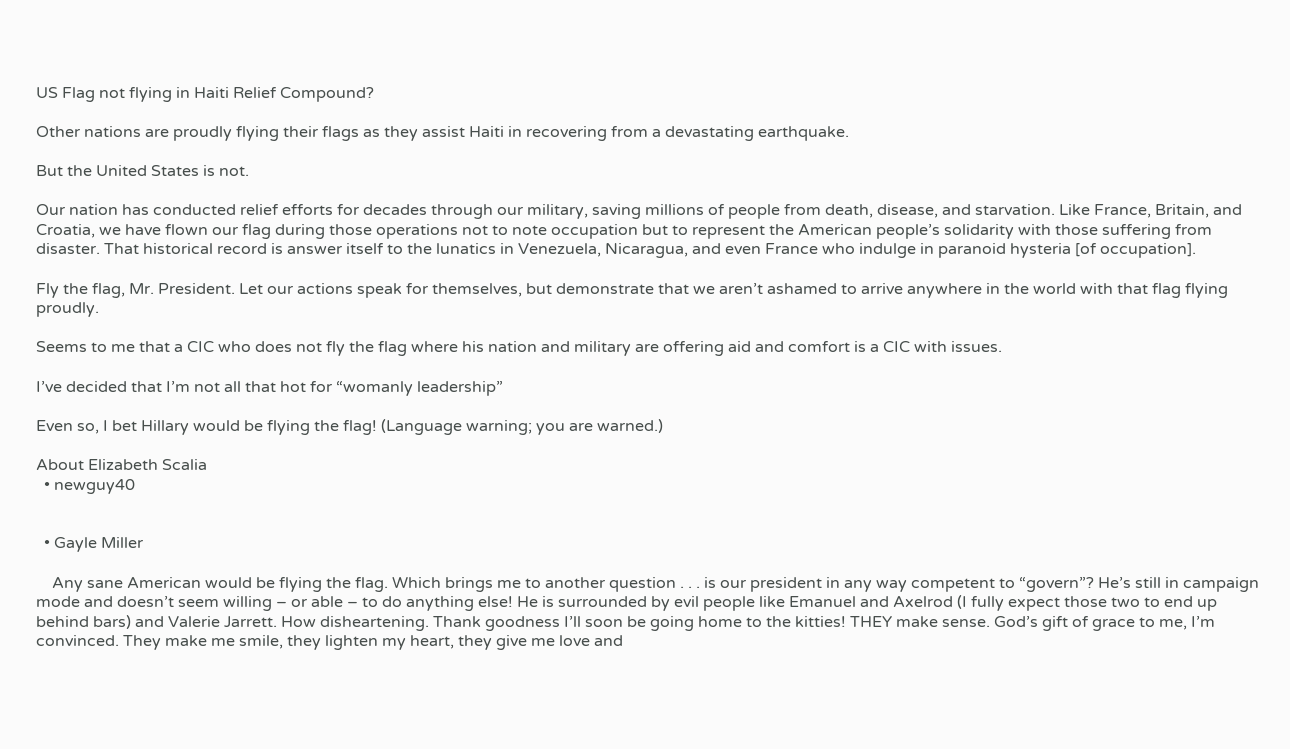US Flag not flying in Haiti Relief Compound?

Other nations are proudly flying their flags as they assist Haiti in recovering from a devastating earthquake.

But the United States is not.

Our nation has conducted relief efforts for decades through our military, saving millions of people from death, disease, and starvation. Like France, Britain, and Croatia, we have flown our flag during those operations not to note occupation but to represent the American people’s solidarity with those suffering from disaster. That historical record is answer itself to the lunatics in Venezuela, Nicaragua, and even France who indulge in paranoid hysteria [of occupation].

Fly the flag, Mr. President. Let our actions speak for themselves, but demonstrate that we aren’t ashamed to arrive anywhere in the world with that flag flying proudly.

Seems to me that a CIC who does not fly the flag where his nation and military are offering aid and comfort is a CIC with issues.

I’ve decided that I’m not all that hot for “womanly leadership”

Even so, I bet Hillary would be flying the flag! (Language warning; you are warned.)

About Elizabeth Scalia
  • newguy40


  • Gayle Miller

    Any sane American would be flying the flag. Which brings me to another question . . . is our president in any way competent to “govern”? He’s still in campaign mode and doesn’t seem willing – or able – to do anything else! He is surrounded by evil people like Emanuel and Axelrod (I fully expect those two to end up behind bars) and Valerie Jarrett. How disheartening. Thank goodness I’ll soon be going home to the kitties! THEY make sense. God’s gift of grace to me, I’m convinced. They make me smile, they lighten my heart, they give me love and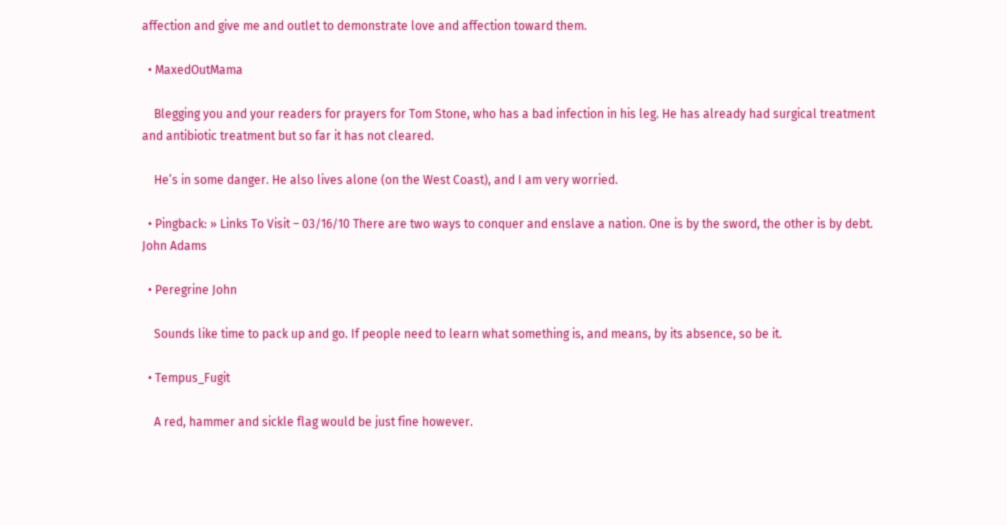affection and give me and outlet to demonstrate love and affection toward them.

  • MaxedOutMama

    Blegging you and your readers for prayers for Tom Stone, who has a bad infection in his leg. He has already had surgical treatment and antibiotic treatment but so far it has not cleared.

    He’s in some danger. He also lives alone (on the West Coast), and I am very worried.

  • Pingback: » Links To Visit – 03/16/10 There are two ways to conquer and enslave a nation. One is by the sword, the other is by debt. John Adams

  • Peregrine John

    Sounds like time to pack up and go. If people need to learn what something is, and means, by its absence, so be it.

  • Tempus_Fugit

    A red, hammer and sickle flag would be just fine however.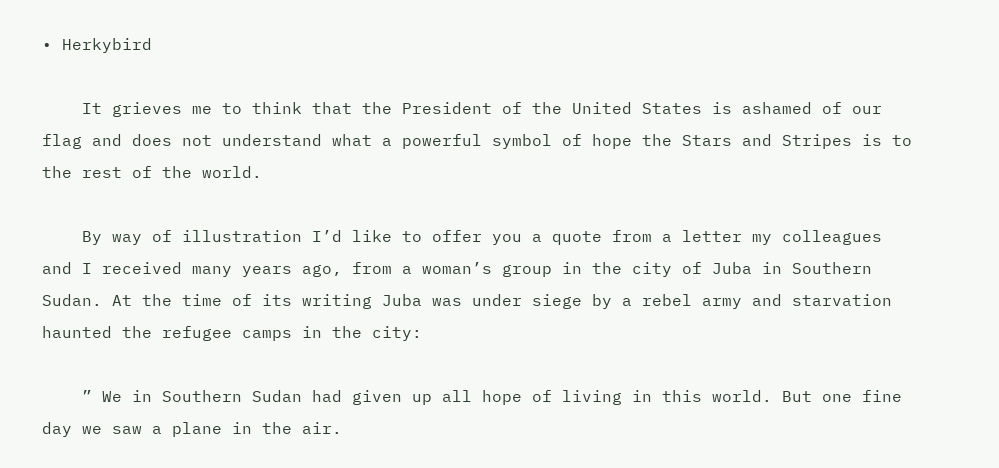• Herkybird

    It grieves me to think that the President of the United States is ashamed of our flag and does not understand what a powerful symbol of hope the Stars and Stripes is to the rest of the world.

    By way of illustration I’d like to offer you a quote from a letter my colleagues and I received many years ago, from a woman’s group in the city of Juba in Southern Sudan. At the time of its writing Juba was under siege by a rebel army and starvation haunted the refugee camps in the city:

    ” We in Southern Sudan had given up all hope of living in this world. But one fine day we saw a plane in the air.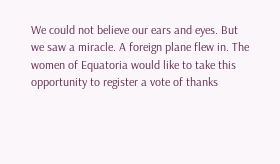We could not believe our ears and eyes. But we saw a miracle. A foreign plane flew in. The women of Equatoria would like to take this opportunity to register a vote of thanks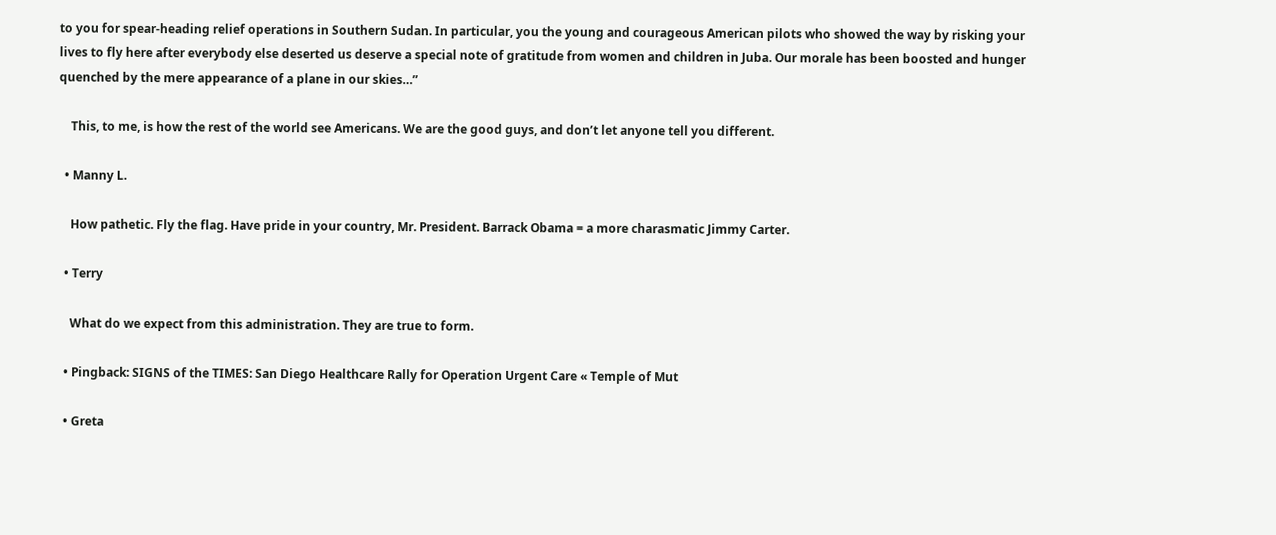to you for spear-heading relief operations in Southern Sudan. In particular, you the young and courageous American pilots who showed the way by risking your lives to fly here after everybody else deserted us deserve a special note of gratitude from women and children in Juba. Our morale has been boosted and hunger quenched by the mere appearance of a plane in our skies…”

    This, to me, is how the rest of the world see Americans. We are the good guys, and don’t let anyone tell you different.

  • Manny L.

    How pathetic. Fly the flag. Have pride in your country, Mr. President. Barrack Obama = a more charasmatic Jimmy Carter.

  • Terry

    What do we expect from this administration. They are true to form.

  • Pingback: SIGNS of the TIMES: San Diego Healthcare Rally for Operation Urgent Care « Temple of Mut

  • Greta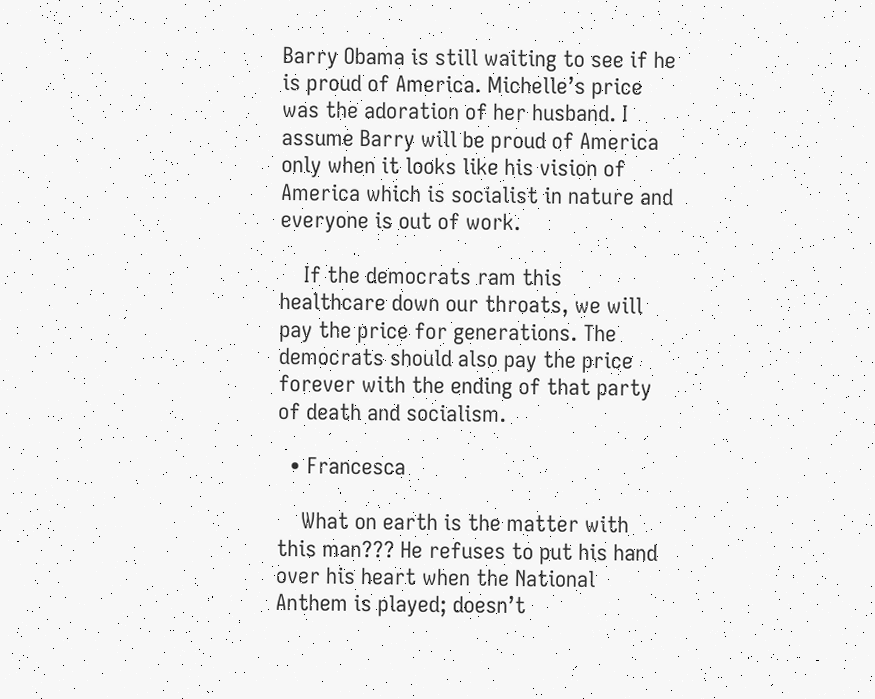Barry Obama is still waiting to see if he is proud of America. Michelle’s price was the adoration of her husband. I assume Barry will be proud of America only when it looks like his vision of America which is socialist in nature and everyone is out of work.

    If the democrats ram this healthcare down our throats, we will pay the price for generations. The democrats should also pay the price forever with the ending of that party of death and socialism.

  • Francesca

    What on earth is the matter with this man??? He refuses to put his hand over his heart when the National Anthem is played; doesn’t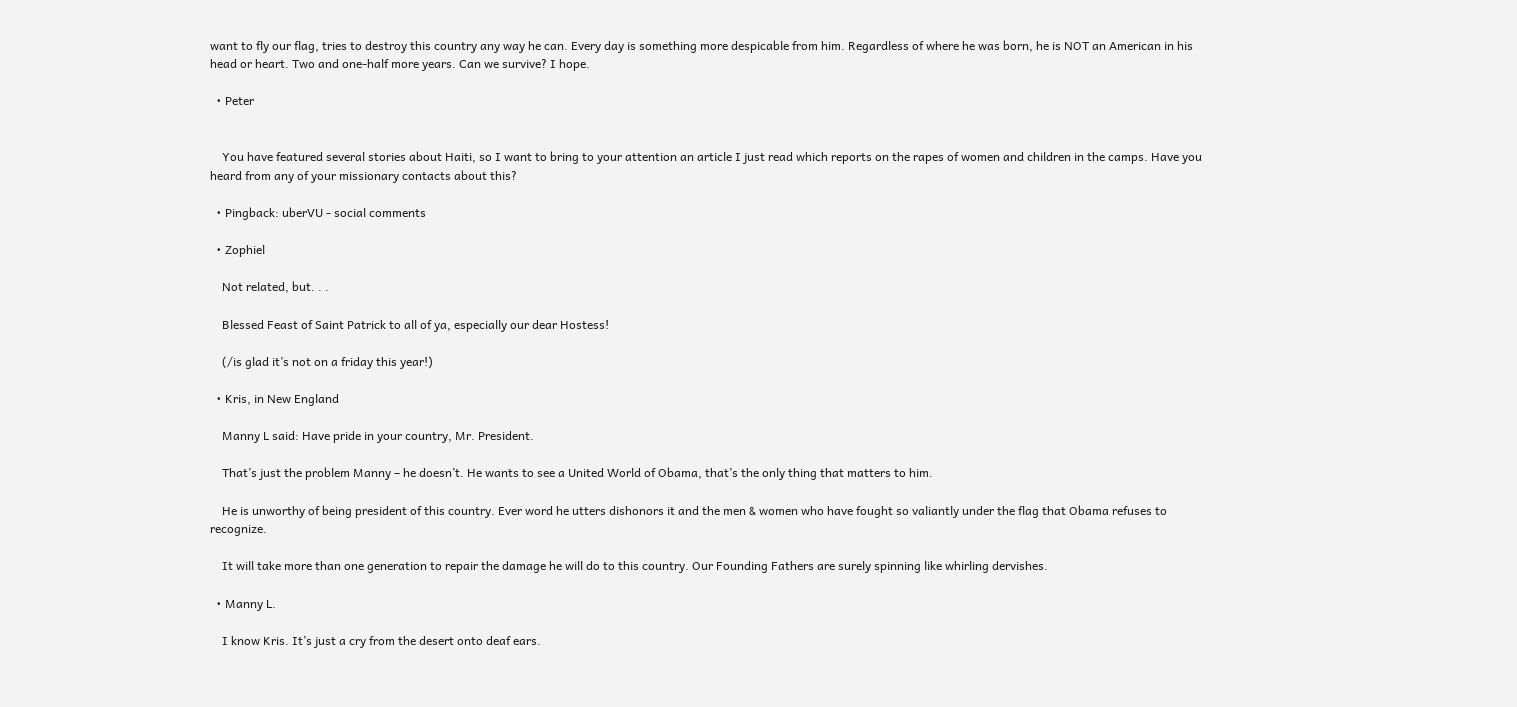want to fly our flag, tries to destroy this country any way he can. Every day is something more despicable from him. Regardless of where he was born, he is NOT an American in his head or heart. Two and one-half more years. Can we survive? I hope.

  • Peter


    You have featured several stories about Haiti, so I want to bring to your attention an article I just read which reports on the rapes of women and children in the camps. Have you heard from any of your missionary contacts about this?

  • Pingback: uberVU - social comments

  • Zophiel

    Not related, but. . .

    Blessed Feast of Saint Patrick to all of ya, especially our dear Hostess!

    (/is glad it’s not on a friday this year!)

  • Kris, in New England

    Manny L said: Have pride in your country, Mr. President.

    That’s just the problem Manny – he doesn’t. He wants to see a United World of Obama, that’s the only thing that matters to him.

    He is unworthy of being president of this country. Ever word he utters dishonors it and the men & women who have fought so valiantly under the flag that Obama refuses to recognize.

    It will take more than one generation to repair the damage he will do to this country. Our Founding Fathers are surely spinning like whirling dervishes.

  • Manny L.

    I know Kris. It’s just a cry from the desert onto deaf ears.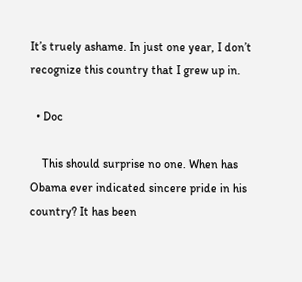It’s truely ashame. In just one year, I don’t recognize this country that I grew up in.

  • Doc

    This should surprise no one. When has Obama ever indicated sincere pride in his country? It has been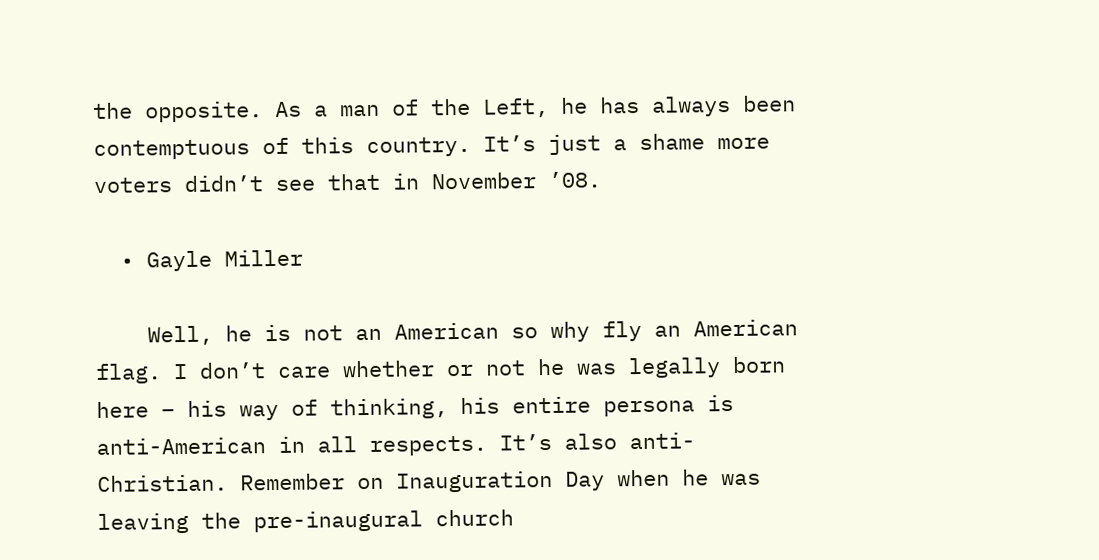the opposite. As a man of the Left, he has always been contemptuous of this country. It’s just a shame more voters didn’t see that in November ’08.

  • Gayle Miller

    Well, he is not an American so why fly an American flag. I don’t care whether or not he was legally born here – his way of thinking, his entire persona is anti-American in all respects. It’s also anti-Christian. Remember on Inauguration Day when he was leaving the pre-inaugural church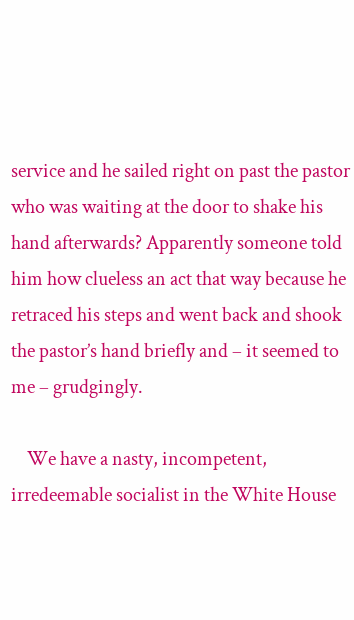service and he sailed right on past the pastor who was waiting at the door to shake his hand afterwards? Apparently someone told him how clueless an act that way because he retraced his steps and went back and shook the pastor’s hand briefly and – it seemed to me – grudgingly.

    We have a nasty, incompetent, irredeemable socialist in the White House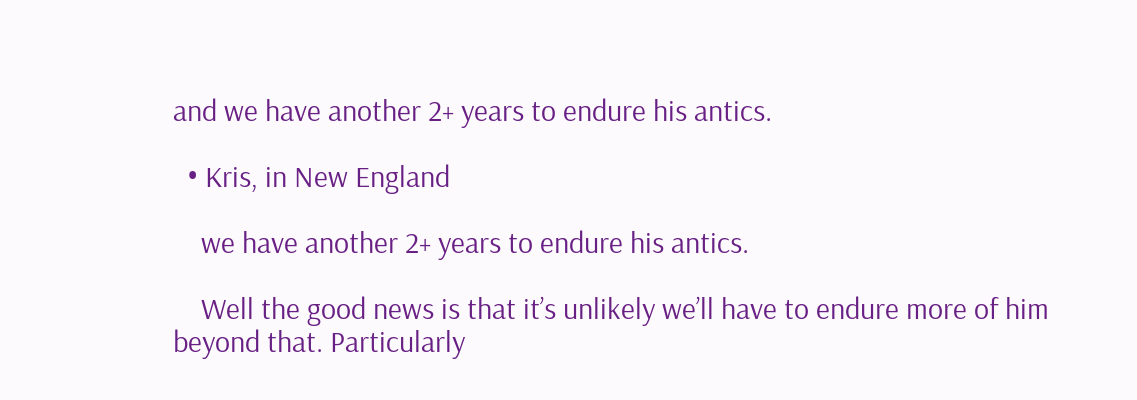and we have another 2+ years to endure his antics.

  • Kris, in New England

    we have another 2+ years to endure his antics.

    Well the good news is that it’s unlikely we’ll have to endure more of him beyond that. Particularly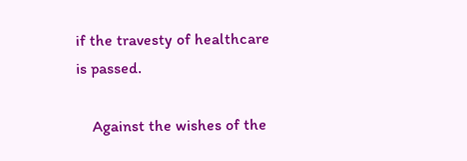if the travesty of healthcare is passed.

    Against the wishes of the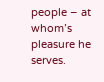people – at whom’s pleasure he serves.